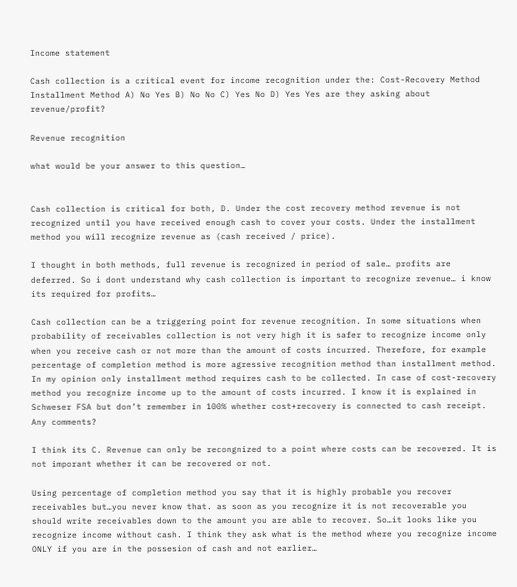Income statement

Cash collection is a critical event for income recognition under the: Cost-Recovery Method Installment Method A) No Yes B) No No C) Yes No D) Yes Yes are they asking about revenue/profit?

Revenue recognition

what would be your answer to this question…


Cash collection is critical for both, D. Under the cost recovery method revenue is not recognized until you have received enough cash to cover your costs. Under the installment method you will recognize revenue as (cash received / price).

I thought in both methods, full revenue is recognized in period of sale… profits are deferred. So i dont understand why cash collection is important to recognize revenue… i know its required for profits…

Cash collection can be a triggering point for revenue recognition. In some situations when probability of receivables collection is not very high it is safer to recognize income only when you receive cash or not more than the amount of costs incurred. Therefore, for example percentage of completion method is more agressive recognition method than installment method. In my opinion only installment method requires cash to be collected. In case of cost-recovery method you recognize income up to the amount of costs incurred. I know it is explained in Schweser FSA but don’t remember in 100% whether cost+recovery is connected to cash receipt. Any comments?

I think its C. Revenue can only be recongnized to a point where costs can be recovered. It is not imporant whether it can be recovered or not.

Using percentage of completion method you say that it is highly probable you recover receivables but…you never know that. as soon as you recognize it is not recoverable you should write receivables down to the amount you are able to recover. So…it looks like you recognize income without cash. I think they ask what is the method where you recognize income ONLY if you are in the possesion of cash and not earlier…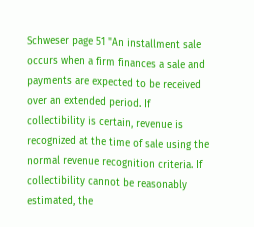Schweser page 51 "An installment sale occurs when a firm finances a sale and payments are expected to be received over an extended period. If collectibility is certain, revenue is recognized at the time of sale using the normal revenue recognition criteria. If collectibility cannot be reasonably estimated, the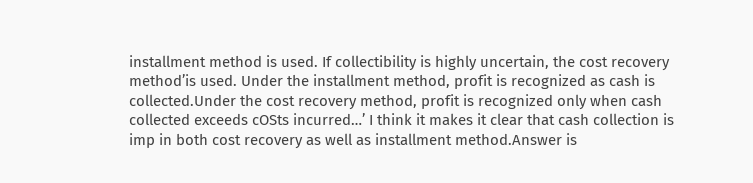installment method is used. If collectibility is highly uncertain, the cost recovery method’is used. Under the installment method, profit is recognized as cash is collected.Under the cost recovery method, profit is recognized only when cash collected exceeds cOSts incurred…’ I think it makes it clear that cash collection is imp in both cost recovery as well as installment method.Answer is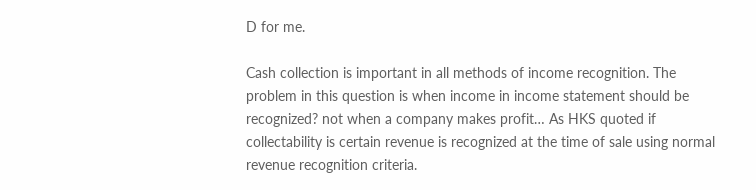D for me.

Cash collection is important in all methods of income recognition. The problem in this question is when income in income statement should be recognized? not when a company makes profit… As HKS quoted if collectability is certain revenue is recognized at the time of sale using normal revenue recognition criteria.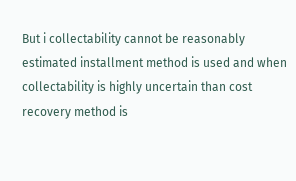But i collectability cannot be reasonably estimated installment method is used and when collectability is highly uncertain than cost recovery method is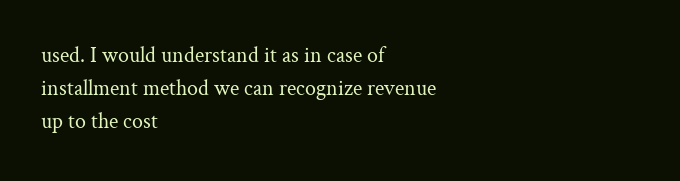used. I would understand it as in case of installment method we can recognize revenue up to the cost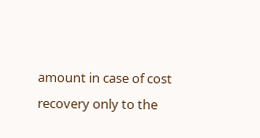amount in case of cost recovery only to the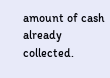amount of cash already collected.